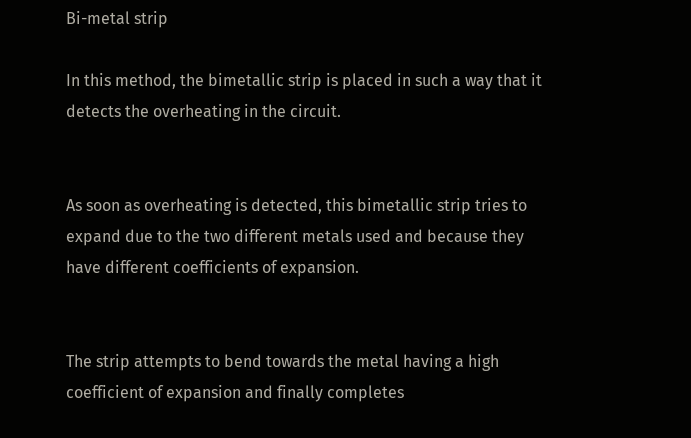Bi-metal strip

In this method, the bimetallic strip is placed in such a way that it detects the overheating in the circuit.


As soon as overheating is detected, this bimetallic strip tries to expand due to the two different metals used and because they have different coefficients of expansion.


The strip attempts to bend towards the metal having a high coefficient of expansion and finally completes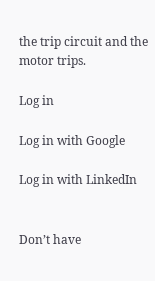the trip circuit and the motor trips.

Log in

Log in with Google

Log in with LinkedIn


Don’t have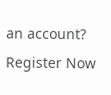an account? Register Now